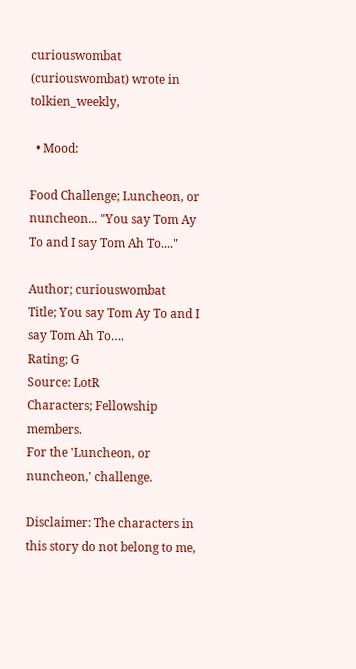curiouswombat (curiouswombat) wrote in tolkien_weekly,

  • Mood:

Food Challenge; Luncheon, or nuncheon... "You say Tom Ay To and I say Tom Ah To...."

Author; curiouswombat
Title; You say Tom Ay To and I say Tom Ah To….
Rating; G
Source: LotR
Characters; Fellowship members.
For the 'Luncheon, or nuncheon,' challenge.

Disclaimer: The characters in this story do not belong to me,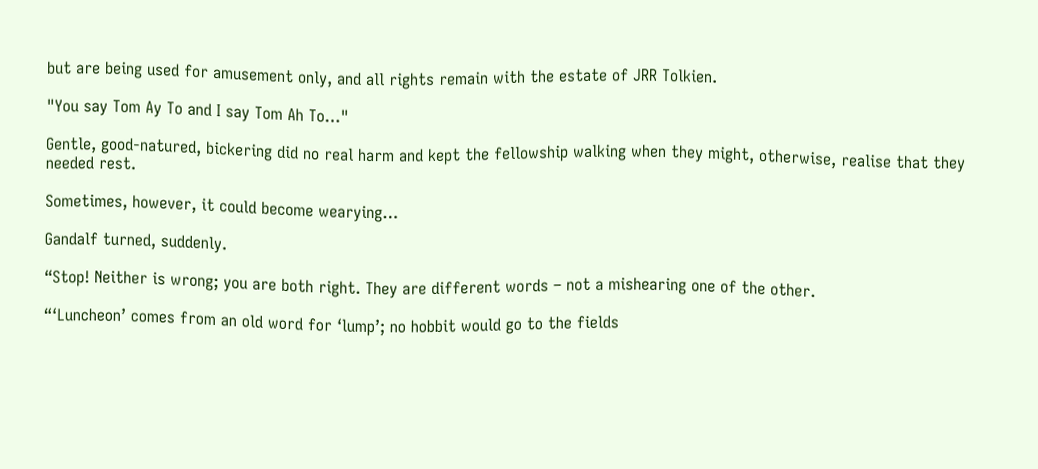but are being used for amusement only, and all rights remain with the estate of JRR Tolkien.

"You say Tom Ay To and I say Tom Ah To…"

Gentle, good-natured, bickering did no real harm and kept the fellowship walking when they might, otherwise, realise that they needed rest.

Sometimes, however, it could become wearying…

Gandalf turned, suddenly.

“Stop! Neither is wrong; you are both right. They are different words – not a mishearing one of the other.

“‘Luncheon’ comes from an old word for ‘lump’; no hobbit would go to the fields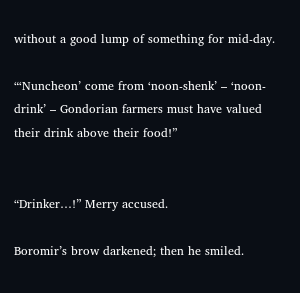without a good lump of something for mid-day.

“‘Nuncheon’ come from ‘noon-shenk’ – ‘noon-drink’ – Gondorian farmers must have valued their drink above their food!”


“Drinker…!” Merry accused.

Boromir’s brow darkened; then he smiled.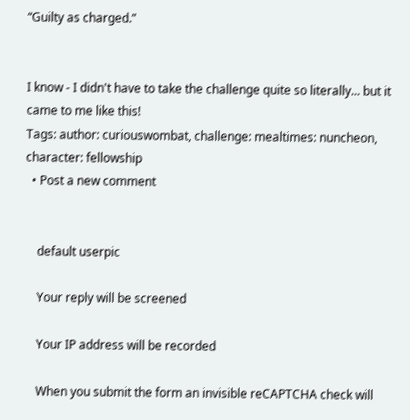“Guilty as charged.”


I know - I didn't have to take the challenge quite so literally... but it came to me like this!
Tags: author: curiouswombat, challenge: mealtimes: nuncheon, character: fellowship
  • Post a new comment


    default userpic

    Your reply will be screened

    Your IP address will be recorded

    When you submit the form an invisible reCAPTCHA check will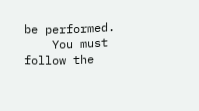be performed.
    You must follow the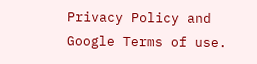Privacy Policy and Google Terms of use.